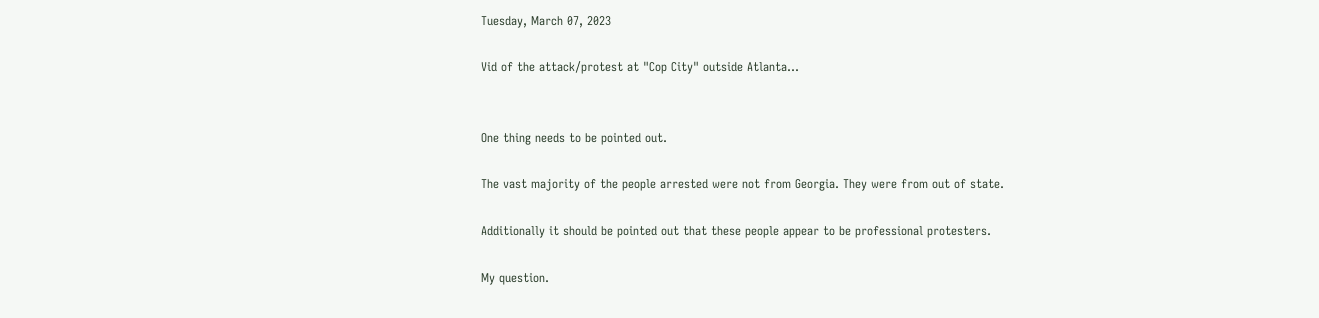Tuesday, March 07, 2023

Vid of the attack/protest at "Cop City" outside Atlanta...


One thing needs to be pointed out.

The vast majority of the people arrested were not from Georgia. They were from out of state.

Additionally it should be pointed out that these people appear to be professional protesters.

My question.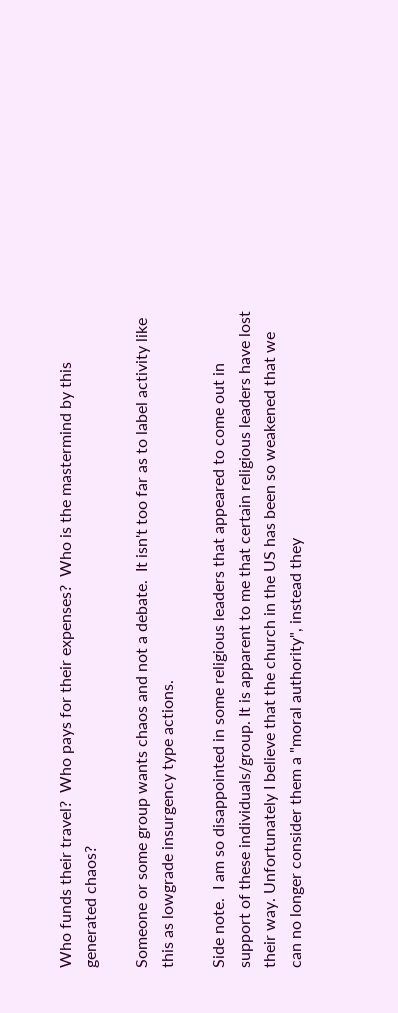Who funds their travel?  Who pays for their expenses?  Who is the mastermind by this generated chaos?

Someone or some group wants chaos and not a debate.  It isn't too far as to label activity like this as lowgrade insurgency type actions.

Side note.  I am so disappointed in some religious leaders that appeared to come out in support of these individuals/group. It is apparent to me that certain religious leaders have lost their way. Unfortunately I believe that the church in the US has been so weakened that we can no longer consider them a "moral authority", instead they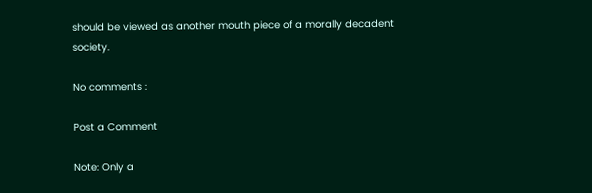should be viewed as another mouth piece of a morally decadent society.

No comments :

Post a Comment

Note: Only a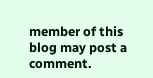member of this blog may post a comment.